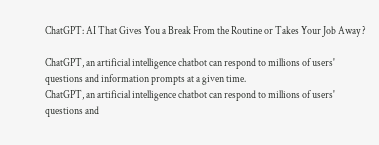ChatGPT: AI That Gives You a Break From the Routine or Takes Your Job Away ?

ChatGPT, an artificial intelligence chatbot can respond to millions of users' questions and information prompts at a given time.
ChatGPT, an artificial intelligence chatbot can respond to millions of users' questions and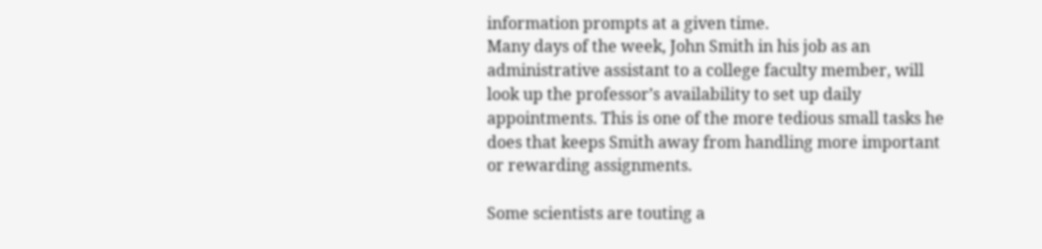information prompts at a given time.
Many days of the week, John Smith in his job as an administrative assistant to a college faculty member, will look up the professor’s availability to set up daily appointments. This is one of the more tedious small tasks he does that keeps Smith away from handling more important or rewarding assignments.

Some scientists are touting a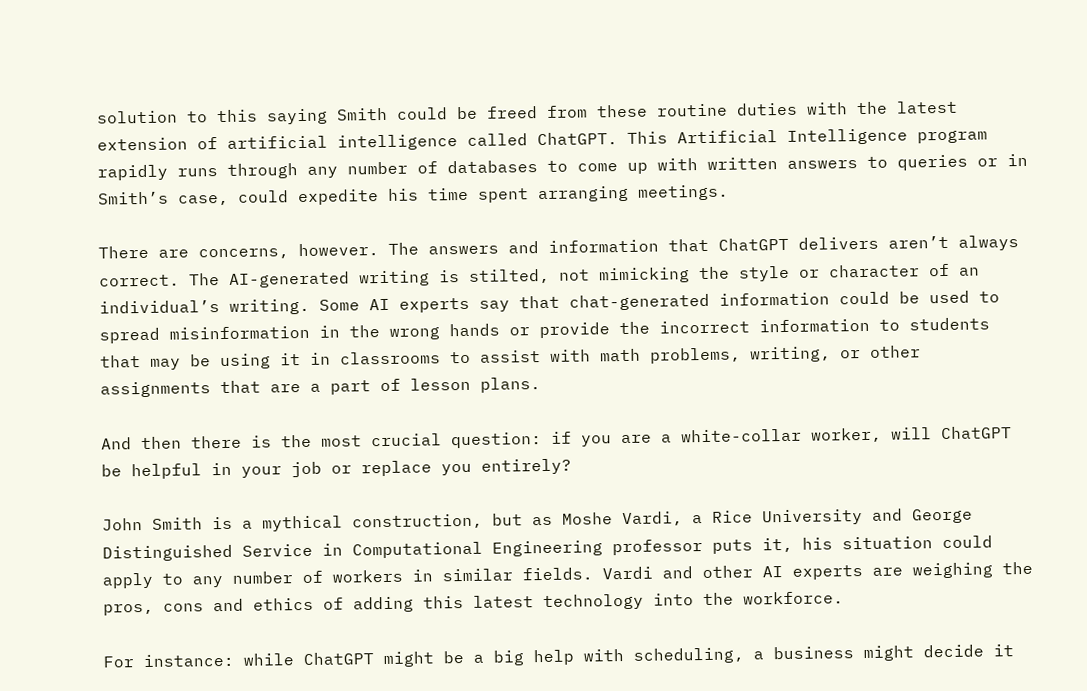solution to this saying Smith could be freed from these routine duties with the latest extension of artificial intelligence called ChatGPT. This Artificial Intelligence program rapidly runs through any number of databases to come up with written answers to queries or in Smith’s case, could expedite his time spent arranging meetings.

There are concerns, however. The answers and information that ChatGPT delivers aren’t always correct. The AI-generated writing is stilted, not mimicking the style or character of an individual’s writing. Some AI experts say that chat-generated information could be used to spread misinformation in the wrong hands or provide the incorrect information to students that may be using it in classrooms to assist with math problems, writing, or other assignments that are a part of lesson plans.

And then there is the most crucial question: if you are a white-collar worker, will ChatGPT be helpful in your job or replace you entirely?

John Smith is a mythical construction, but as Moshe Vardi, a Rice University and George Distinguished Service in Computational Engineering professor puts it, his situation could apply to any number of workers in similar fields. Vardi and other AI experts are weighing the pros, cons and ethics of adding this latest technology into the workforce.

For instance: while ChatGPT might be a big help with scheduling, a business might decide it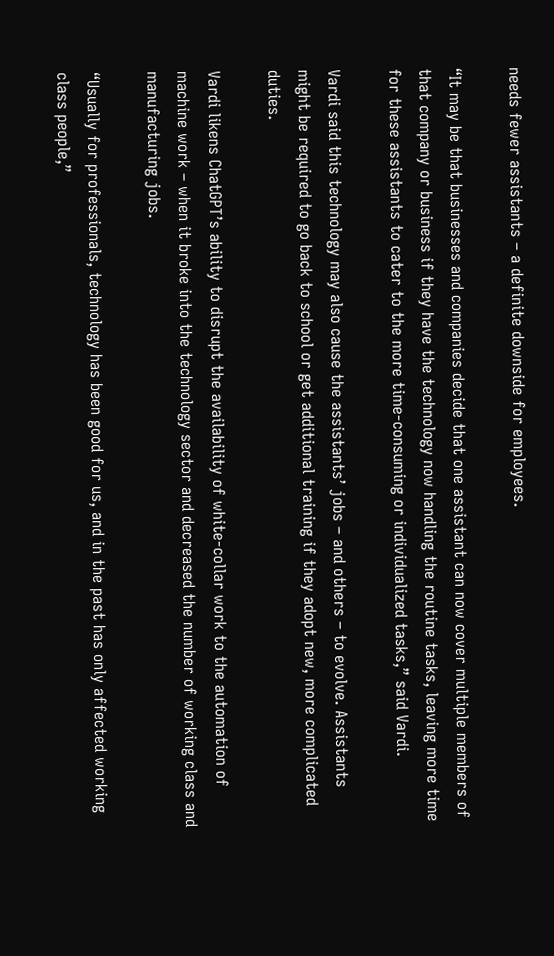needs fewer assistants – a definite downside for employees.

“It may be that businesses and companies decide that one assistant can now cover multiple members of that company or business if they have the technology now handling the routine tasks, leaving more time for these assistants to cater to the more time-consuming or individualized tasks,” said Vardi.

Vardi said this technology may also cause the assistants’ jobs – and others – to evolve. Assistants might be required to go back to school or get additional training if they adopt new, more complicated duties.

Vardi likens ChatGPT’s ability to disrupt the availability of white-collar work to the automation of machine work – when it broke into the technology sector and decreased the number of working class and manufacturing jobs.

“Usually for professionals, technology has been good for us, and in the past has only affected working class people,”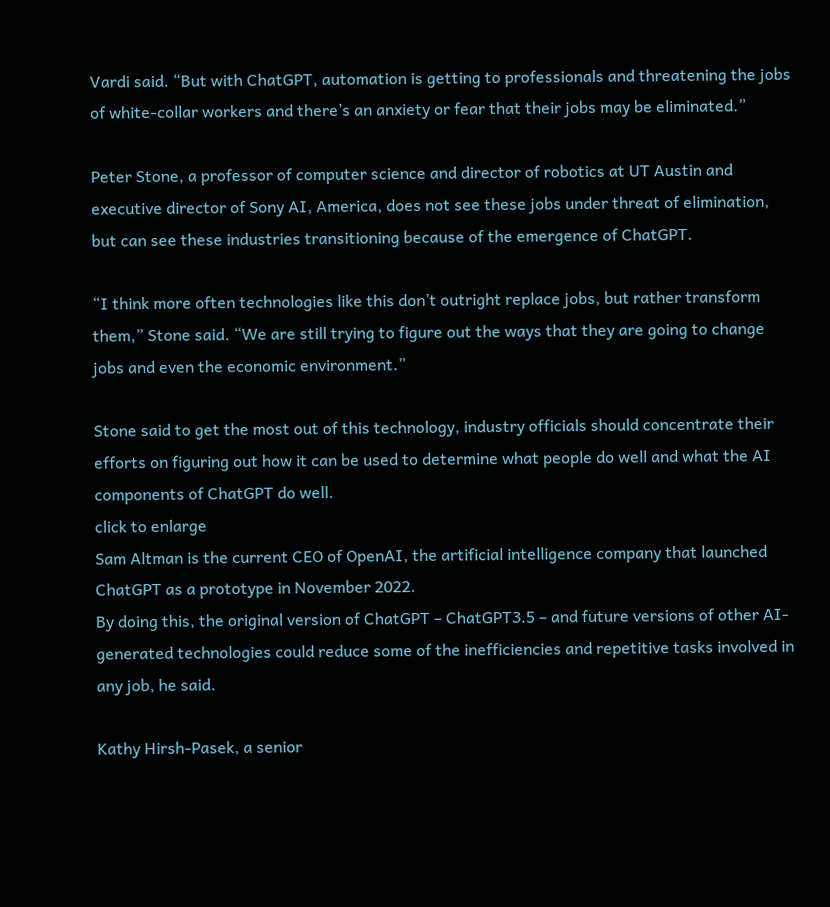Vardi said. “But with ChatGPT, automation is getting to professionals and threatening the jobs of white-collar workers and there’s an anxiety or fear that their jobs may be eliminated.”

Peter Stone, a professor of computer science and director of robotics at UT Austin and executive director of Sony AI, America, does not see these jobs under threat of elimination, but can see these industries transitioning because of the emergence of ChatGPT.

“I think more often technologies like this don’t outright replace jobs, but rather transform them,” Stone said. “We are still trying to figure out the ways that they are going to change jobs and even the economic environment.”

Stone said to get the most out of this technology, industry officials should concentrate their efforts on figuring out how it can be used to determine what people do well and what the AI components of ChatGPT do well.
click to enlarge
Sam Altman is the current CEO of OpenAI, the artificial intelligence company that launched ChatGPT as a prototype in November 2022.
By doing this, the original version of ChatGPT – ChatGPT3.5 – and future versions of other AI-generated technologies could reduce some of the inefficiencies and repetitive tasks involved in any job, he said.

Kathy Hirsh-Pasek, a senior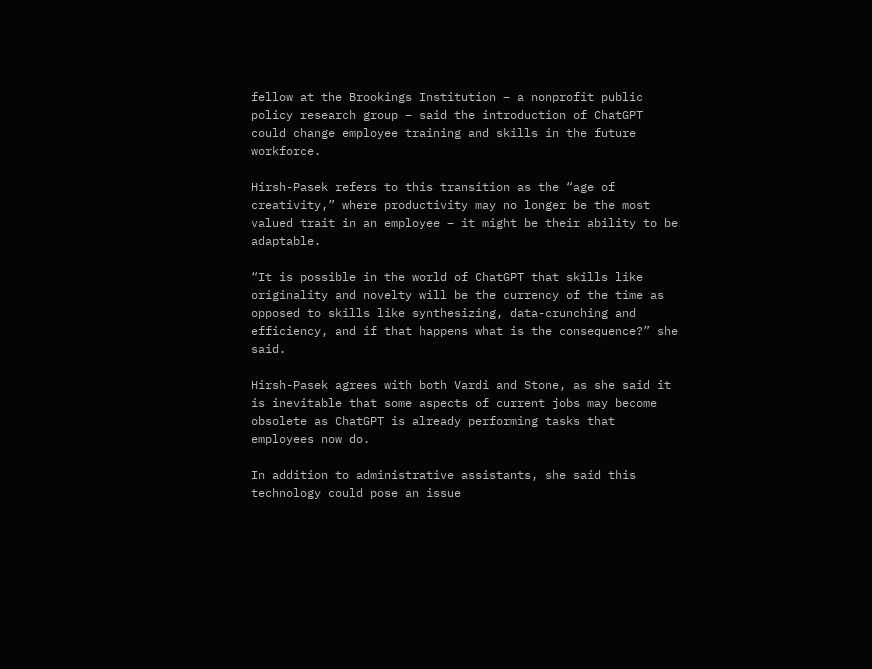fellow at the Brookings Institution – a nonprofit public policy research group – said the introduction of ChatGPT could change employee training and skills in the future workforce.

Hirsh-Pasek refers to this transition as the “age of creativity,” where productivity may no longer be the most valued trait in an employee – it might be their ability to be adaptable.

“It is possible in the world of ChatGPT that skills like originality and novelty will be the currency of the time as opposed to skills like synthesizing, data-crunching and efficiency, and if that happens what is the consequence?” she said.

Hirsh-Pasek agrees with both Vardi and Stone, as she said it is inevitable that some aspects of current jobs may become obsolete as ChatGPT is already performing tasks that employees now do.

In addition to administrative assistants, she said this technology could pose an issue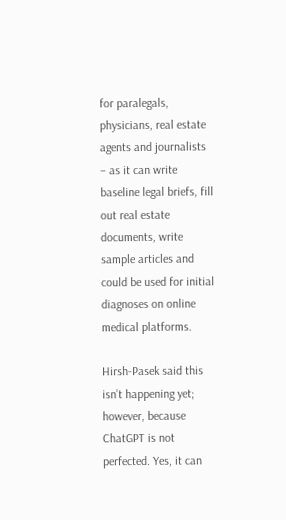for paralegals, physicians, real estate agents and journalists – as it can write baseline legal briefs, fill out real estate documents, write sample articles and could be used for initial diagnoses on online medical platforms.

Hirsh-Pasek said this isn’t happening yet; however, because ChatGPT is not perfected. Yes, it can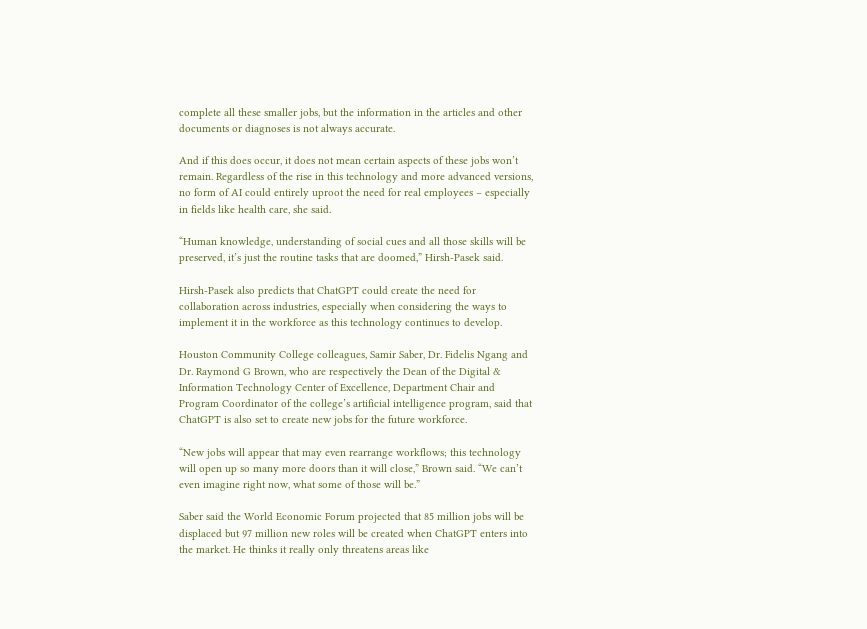complete all these smaller jobs, but the information in the articles and other documents or diagnoses is not always accurate.

And if this does occur, it does not mean certain aspects of these jobs won’t remain. Regardless of the rise in this technology and more advanced versions, no form of AI could entirely uproot the need for real employees – especially in fields like health care, she said.

“Human knowledge, understanding of social cues and all those skills will be preserved, it’s just the routine tasks that are doomed,” Hirsh-Pasek said.

Hirsh-Pasek also predicts that ChatGPT could create the need for collaboration across industries, especially when considering the ways to implement it in the workforce as this technology continues to develop.

Houston Community College colleagues, Samir Saber, Dr. Fidelis Ngang and Dr. Raymond G Brown, who are respectively the Dean of the Digital & Information Technology Center of Excellence, Department Chair and Program Coordinator of the college’s artificial intelligence program, said that ChatGPT is also set to create new jobs for the future workforce.

“New jobs will appear that may even rearrange workflows; this technology will open up so many more doors than it will close,” Brown said. “We can’t even imagine right now, what some of those will be.”

Saber said the World Economic Forum projected that 85 million jobs will be displaced but 97 million new roles will be created when ChatGPT enters into the market. He thinks it really only threatens areas like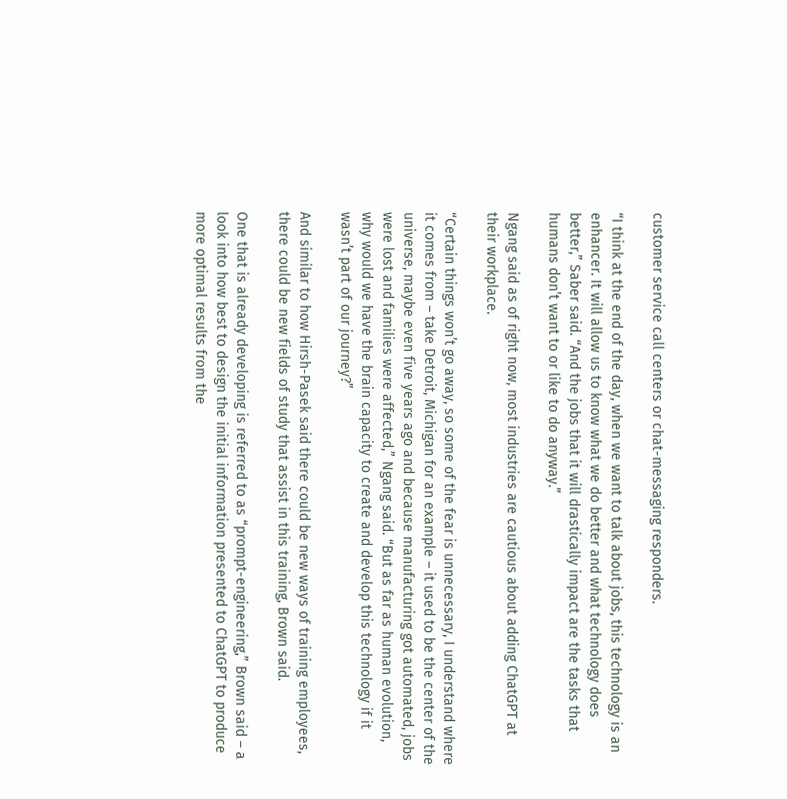customer service call centers or chat-messaging responders.

“I think at the end of the day, when we want to talk about jobs, this technology is an enhancer. It will allow us to know what we do better and what technology does better,” Saber said. “And the jobs that it will drastically impact are the tasks that humans don’t want to or like to do anyway.”

Ngang said as of right now, most industries are cautious about adding ChatGPT at their workplace.

“Certain things won’t go away, so some of the fear is unnecessary, I understand where it comes from – take Detroit, Michigan for an example – it used to be the center of the universe, maybe even five years ago and because manufacturing got automated, jobs were lost and families were affected,” Ngang said. “But as far as human evolution, why would we have the brain capacity to create and develop this technology if it wasn’t part of our journey?”

And similar to how Hirsh-Pasek said there could be new ways of training employees, there could be new fields of study that assist in this training, Brown said.

One that is already developing is referred to as “prompt-engineering,” Brown said – a look into how best to design the initial information presented to ChatGPT to produce more optimal results from the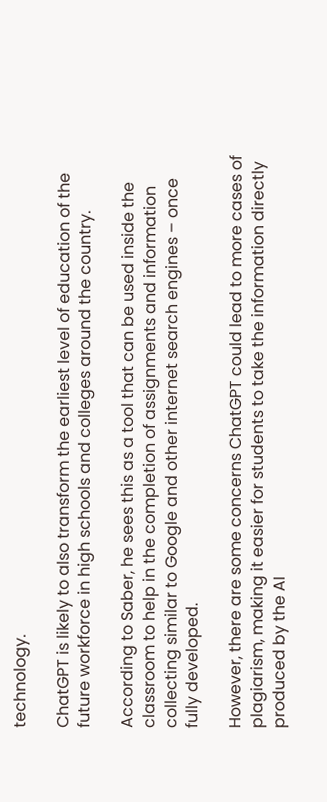technology.

ChatGPT is likely to also transform the earliest level of education of the future workforce in high schools and colleges around the country.

According to Saber, he sees this as a tool that can be used inside the classroom to help in the completion of assignments and information collecting similar to Google and other internet search engines – once fully developed.

However, there are some concerns ChatGPT could lead to more cases of plagiarism, making it easier for students to take the information directly produced by the AI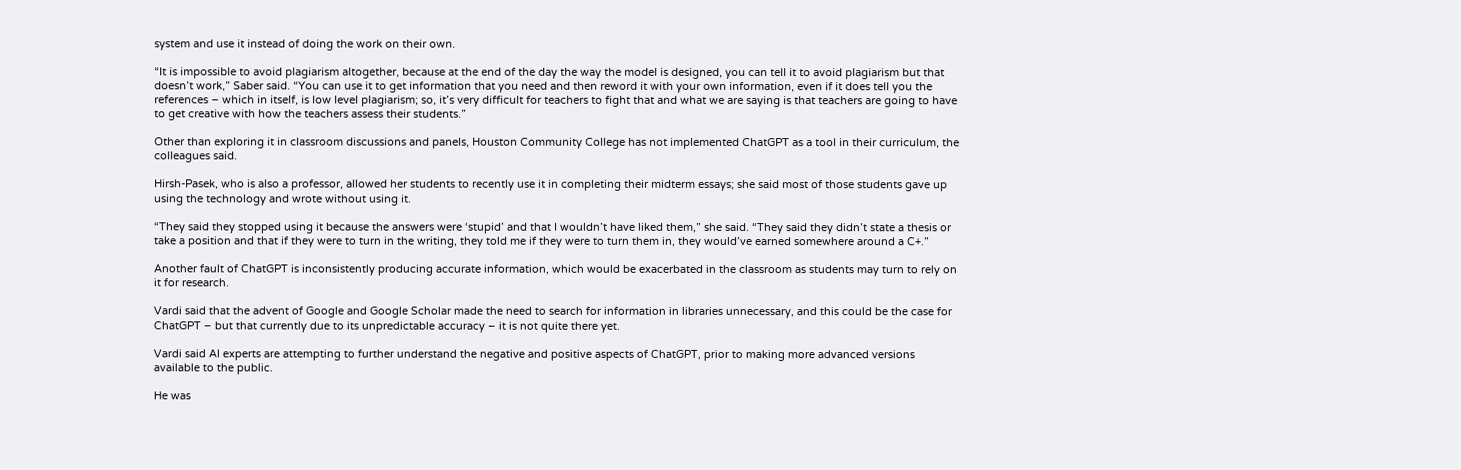system and use it instead of doing the work on their own.

“It is impossible to avoid plagiarism altogether, because at the end of the day the way the model is designed, you can tell it to avoid plagiarism but that doesn’t work,” Saber said. “You can use it to get information that you need and then reword it with your own information, even if it does tell you the references – which in itself, is low level plagiarism; so, it’s very difficult for teachers to fight that and what we are saying is that teachers are going to have to get creative with how the teachers assess their students.”

Other than exploring it in classroom discussions and panels, Houston Community College has not implemented ChatGPT as a tool in their curriculum, the colleagues said.

Hirsh-Pasek, who is also a professor, allowed her students to recently use it in completing their midterm essays; she said most of those students gave up using the technology and wrote without using it.

“They said they stopped using it because the answers were ‘stupid’ and that I wouldn’t have liked them,” she said. “They said they didn’t state a thesis or take a position and that if they were to turn in the writing, they told me if they were to turn them in, they would’ve earned somewhere around a C+.”

Another fault of ChatGPT is inconsistently producing accurate information, which would be exacerbated in the classroom as students may turn to rely on it for research.

Vardi said that the advent of Google and Google Scholar made the need to search for information in libraries unnecessary, and this could be the case for ChatGPT – but that currently due to its unpredictable accuracy – it is not quite there yet.

Vardi said AI experts are attempting to further understand the negative and positive aspects of ChatGPT, prior to making more advanced versions available to the public.

He was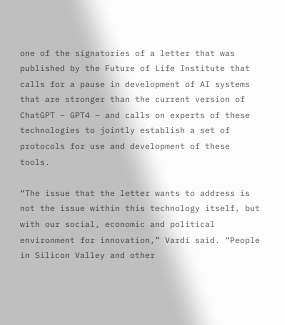one of the signatories of a letter that was published by the Future of Life Institute that calls for a pause in development of AI systems that are stronger than the current version of ChatGPT – GPT4 – and calls on experts of these technologies to jointly establish a set of protocols for use and development of these tools.

“The issue that the letter wants to address is not the issue within this technology itself, but with our social, economic and political environment for innovation,” Vardi said. “People in Silicon Valley and other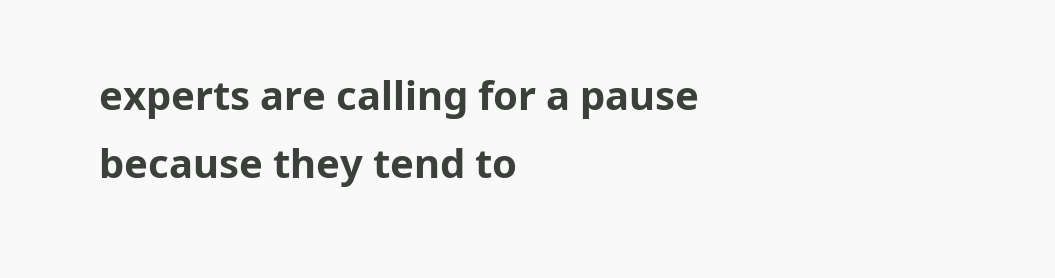experts are calling for a pause because they tend to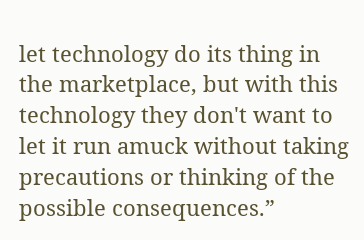let technology do its thing in the marketplace, but with this technology they don't want to let it run amuck without taking precautions or thinking of the possible consequences.”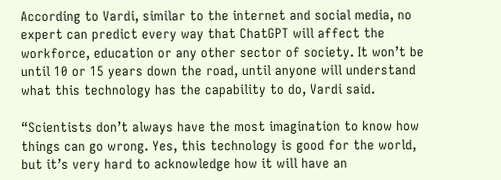According to Vardi, similar to the internet and social media, no expert can predict every way that ChatGPT will affect the workforce, education or any other sector of society. It won’t be until 10 or 15 years down the road, until anyone will understand what this technology has the capability to do, Vardi said.

“Scientists don’t always have the most imagination to know how things can go wrong. Yes, this technology is good for the world, but it’s very hard to acknowledge how it will have an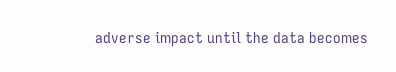adverse impact until the data becomes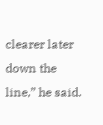clearer later down the line,” he said.